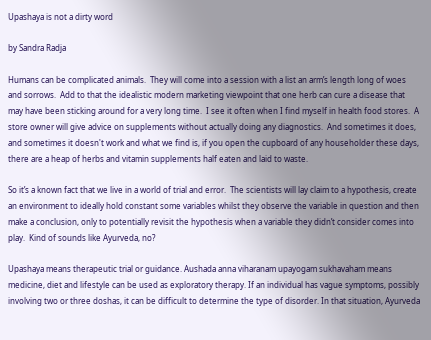Upashaya is not a dirty word

by Sandra Radja

Humans can be complicated animals.  They will come into a session with a list an arm’s length long of woes and sorrows.  Add to that the idealistic modern marketing viewpoint that one herb can cure a disease that may have been sticking around for a very long time.  I see it often when I find myself in health food stores.  A store owner will give advice on supplements without actually doing any diagnostics.  And sometimes it does, and sometimes it doesn't work and what we find is, if you open the cupboard of any householder these days, there are a heap of herbs and vitamin supplements half eaten and laid to waste.

So it’s a known fact that we live in a world of trial and error.  The scientists will lay claim to a hypothesis, create an environment to ideally hold constant some variables whilst they observe the variable in question and then make a conclusion, only to potentially revisit the hypothesis when a variable they didn’t consider comes into play.  Kind of sounds like Ayurveda, no?

Upashaya means therapeutic trial or guidance. Aushada anna viharanam upayogam sukhavaham means medicine, diet and lifestyle can be used as exploratory therapy. If an individual has vague symptoms, possibly involving two or three doshas, it can be difficult to determine the type of disorder. In that situation, Ayurveda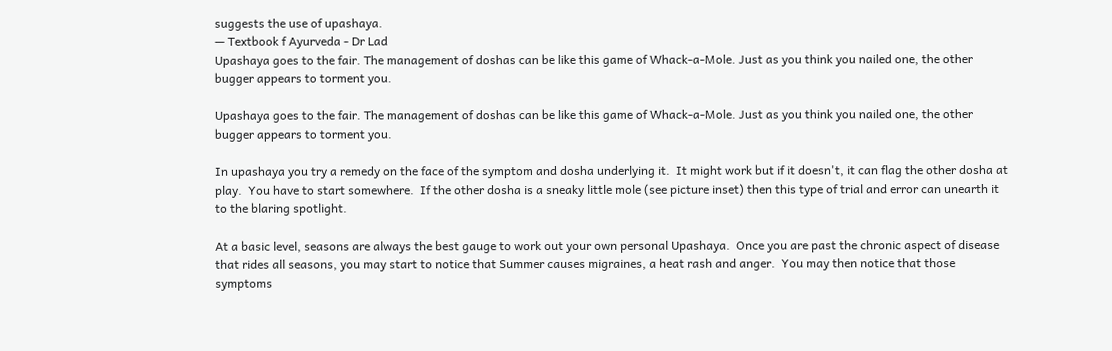suggests the use of upashaya.
— Textbook f Ayurveda - Dr Lad
Upashaya goes to the fair. The management of doshas can be like this game of Whack-a-Mole. Just as you think you nailed one, the other bugger appears to torment you.

Upashaya goes to the fair. The management of doshas can be like this game of Whack-a-Mole. Just as you think you nailed one, the other bugger appears to torment you.

In upashaya you try a remedy on the face of the symptom and dosha underlying it.  It might work but if it doesn't, it can flag the other dosha at play.  You have to start somewhere.  If the other dosha is a sneaky little mole (see picture inset) then this type of trial and error can unearth it to the blaring spotlight.

At a basic level, seasons are always the best gauge to work out your own personal Upashaya.  Once you are past the chronic aspect of disease that rides all seasons, you may start to notice that Summer causes migraines, a heat rash and anger.  You may then notice that those symptoms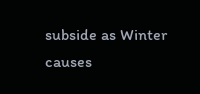subside as Winter causes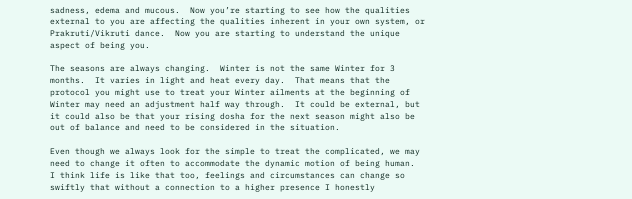sadness, edema and mucous.  Now you’re starting to see how the qualities external to you are affecting the qualities inherent in your own system, or Prakruti/Vikruti dance.  Now you are starting to understand the unique aspect of being you.

The seasons are always changing.  Winter is not the same Winter for 3 months.  It varies in light and heat every day.  That means that the protocol you might use to treat your Winter ailments at the beginning of Winter may need an adjustment half way through.  It could be external, but it could also be that your rising dosha for the next season might also be out of balance and need to be considered in the situation.

Even though we always look for the simple to treat the complicated, we may need to change it often to accommodate the dynamic motion of being human.  I think life is like that too, feelings and circumstances can change so swiftly that without a connection to a higher presence I honestly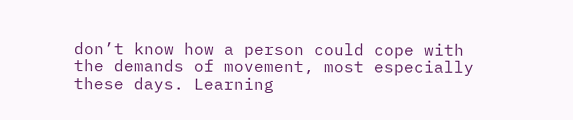don’t know how a person could cope with the demands of movement, most especially these days. Learning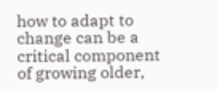how to adapt to change can be a critical component of growing older,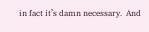in fact it’s damn necessary.  And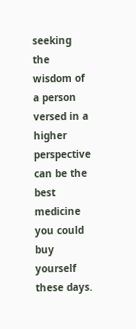seeking the wisdom of a person versed in a higher perspective can be the best medicine you could buy yourself these days.